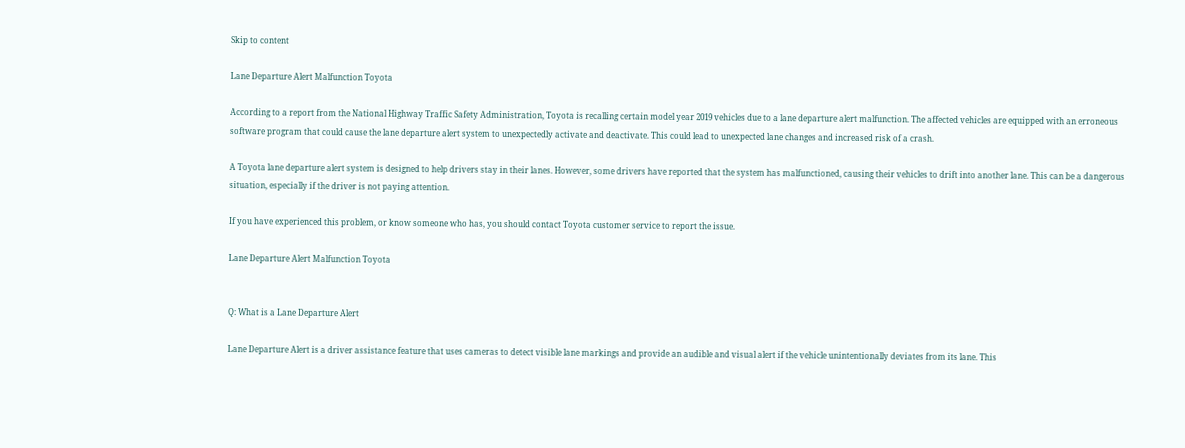Skip to content

Lane Departure Alert Malfunction Toyota

According to a report from the National Highway Traffic Safety Administration, Toyota is recalling certain model year 2019 vehicles due to a lane departure alert malfunction. The affected vehicles are equipped with an erroneous software program that could cause the lane departure alert system to unexpectedly activate and deactivate. This could lead to unexpected lane changes and increased risk of a crash.

A Toyota lane departure alert system is designed to help drivers stay in their lanes. However, some drivers have reported that the system has malfunctioned, causing their vehicles to drift into another lane. This can be a dangerous situation, especially if the driver is not paying attention.

If you have experienced this problem, or know someone who has, you should contact Toyota customer service to report the issue.

Lane Departure Alert Malfunction Toyota


Q: What is a Lane Departure Alert

Lane Departure Alert is a driver assistance feature that uses cameras to detect visible lane markings and provide an audible and visual alert if the vehicle unintentionally deviates from its lane. This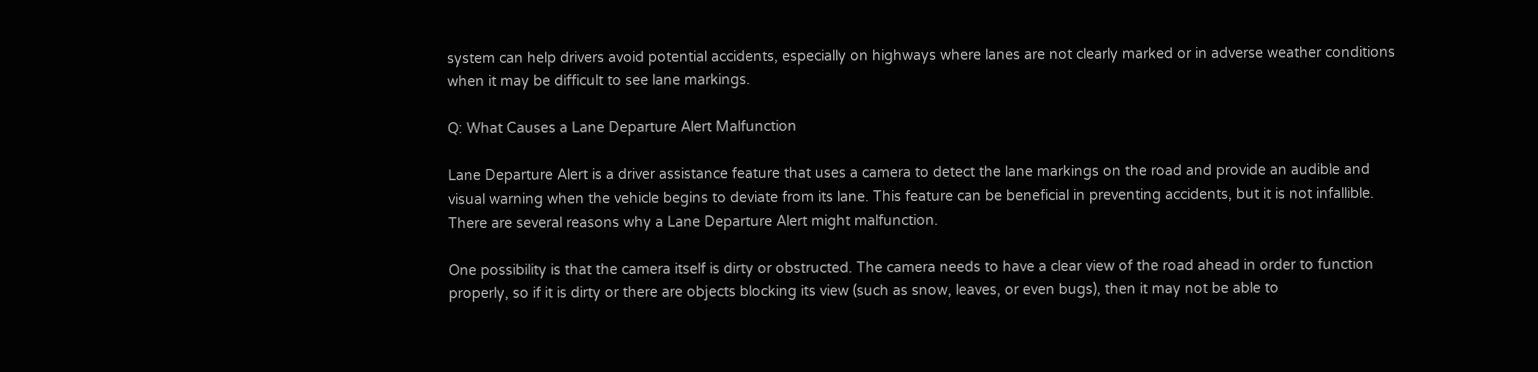system can help drivers avoid potential accidents, especially on highways where lanes are not clearly marked or in adverse weather conditions when it may be difficult to see lane markings.

Q: What Causes a Lane Departure Alert Malfunction

Lane Departure Alert is a driver assistance feature that uses a camera to detect the lane markings on the road and provide an audible and visual warning when the vehicle begins to deviate from its lane. This feature can be beneficial in preventing accidents, but it is not infallible. There are several reasons why a Lane Departure Alert might malfunction.

One possibility is that the camera itself is dirty or obstructed. The camera needs to have a clear view of the road ahead in order to function properly, so if it is dirty or there are objects blocking its view (such as snow, leaves, or even bugs), then it may not be able to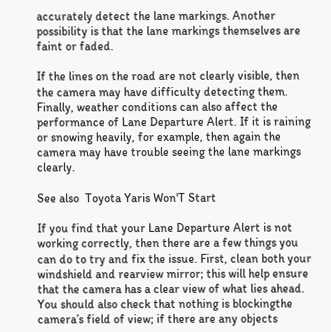accurately detect the lane markings. Another possibility is that the lane markings themselves are faint or faded.

If the lines on the road are not clearly visible, then the camera may have difficulty detecting them. Finally, weather conditions can also affect the performance of Lane Departure Alert. If it is raining or snowing heavily, for example, then again the camera may have trouble seeing the lane markings clearly.

See also  Toyota Yaris Won'T Start

If you find that your Lane Departure Alert is not working correctly, then there are a few things you can do to try and fix the issue. First, clean both your windshield and rearview mirror; this will help ensure that the camera has a clear view of what lies ahead. You should also check that nothing is blockingthe camera’s field of view; if there are any objects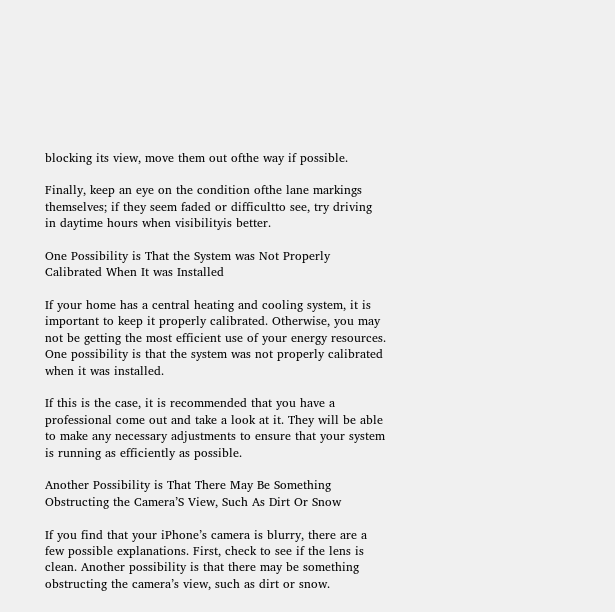blocking its view, move them out ofthe way if possible.

Finally, keep an eye on the condition ofthe lane markings themselves; if they seem faded or difficultto see, try driving in daytime hours when visibilityis better.

One Possibility is That the System was Not Properly Calibrated When It was Installed

If your home has a central heating and cooling system, it is important to keep it properly calibrated. Otherwise, you may not be getting the most efficient use of your energy resources. One possibility is that the system was not properly calibrated when it was installed.

If this is the case, it is recommended that you have a professional come out and take a look at it. They will be able to make any necessary adjustments to ensure that your system is running as efficiently as possible.

Another Possibility is That There May Be Something Obstructing the Camera’S View, Such As Dirt Or Snow

If you find that your iPhone’s camera is blurry, there are a few possible explanations. First, check to see if the lens is clean. Another possibility is that there may be something obstructing the camera’s view, such as dirt or snow.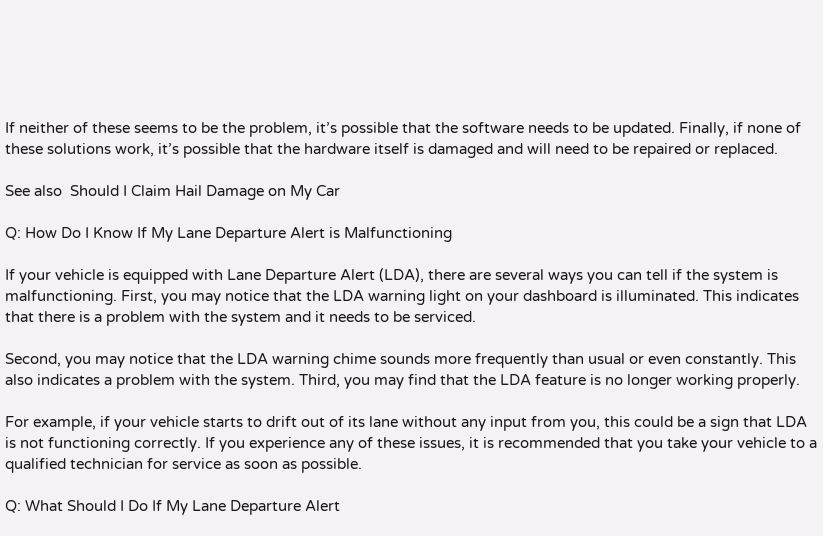If neither of these seems to be the problem, it’s possible that the software needs to be updated. Finally, if none of these solutions work, it’s possible that the hardware itself is damaged and will need to be repaired or replaced.

See also  Should I Claim Hail Damage on My Car

Q: How Do I Know If My Lane Departure Alert is Malfunctioning

If your vehicle is equipped with Lane Departure Alert (LDA), there are several ways you can tell if the system is malfunctioning. First, you may notice that the LDA warning light on your dashboard is illuminated. This indicates that there is a problem with the system and it needs to be serviced.

Second, you may notice that the LDA warning chime sounds more frequently than usual or even constantly. This also indicates a problem with the system. Third, you may find that the LDA feature is no longer working properly.

For example, if your vehicle starts to drift out of its lane without any input from you, this could be a sign that LDA is not functioning correctly. If you experience any of these issues, it is recommended that you take your vehicle to a qualified technician for service as soon as possible.

Q: What Should I Do If My Lane Departure Alert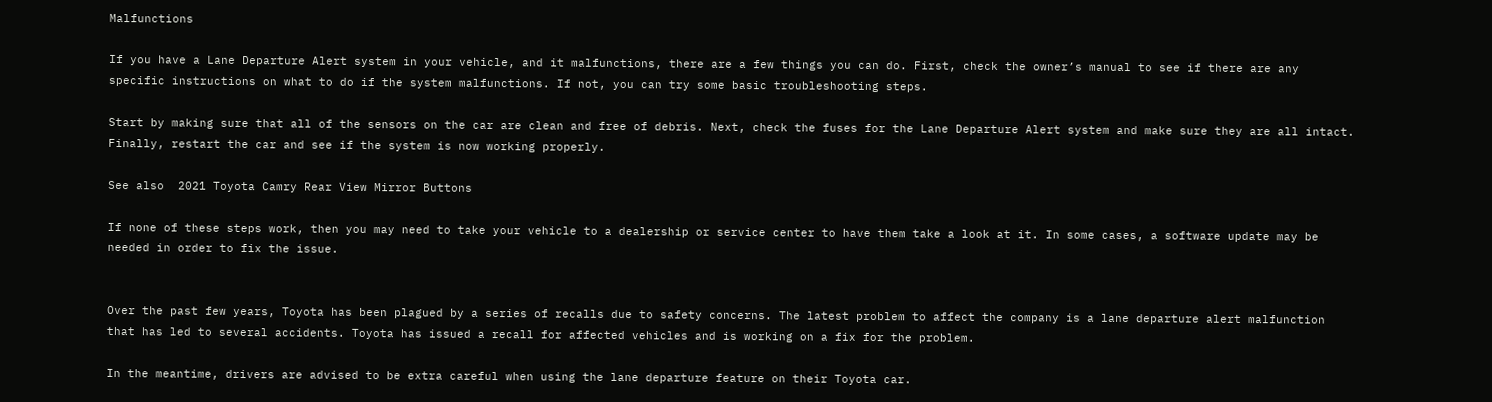Malfunctions

If you have a Lane Departure Alert system in your vehicle, and it malfunctions, there are a few things you can do. First, check the owner’s manual to see if there are any specific instructions on what to do if the system malfunctions. If not, you can try some basic troubleshooting steps.

Start by making sure that all of the sensors on the car are clean and free of debris. Next, check the fuses for the Lane Departure Alert system and make sure they are all intact. Finally, restart the car and see if the system is now working properly.

See also  2021 Toyota Camry Rear View Mirror Buttons

If none of these steps work, then you may need to take your vehicle to a dealership or service center to have them take a look at it. In some cases, a software update may be needed in order to fix the issue.


Over the past few years, Toyota has been plagued by a series of recalls due to safety concerns. The latest problem to affect the company is a lane departure alert malfunction that has led to several accidents. Toyota has issued a recall for affected vehicles and is working on a fix for the problem.

In the meantime, drivers are advised to be extra careful when using the lane departure feature on their Toyota car.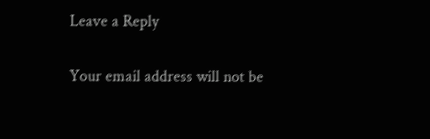Leave a Reply

Your email address will not be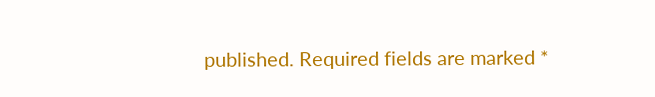published. Required fields are marked *